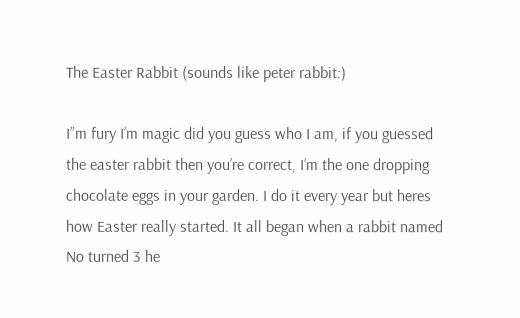The Easter Rabbit (sounds like peter rabbit:)

I”m fury I’m magic did you guess who I am, if you guessed the easter rabbit then you’re correct, I’m the one dropping chocolate eggs in your garden. I do it every year but heres how Easter really started. It all began when a rabbit named No turned 3 he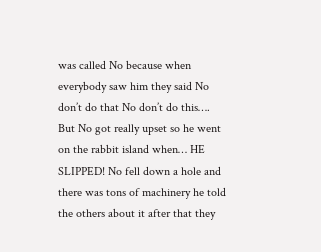was called No because when everybody saw him they said No don’t do that No don’t do this…. But No got really upset so he went on the rabbit island when… HE SLIPPED! No fell down a hole and there was tons of machinery he told the others about it after that they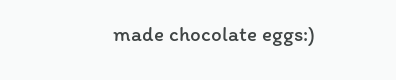made chocolate eggs:)